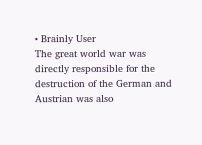• Brainly User
The great world war was directly responsible for the destruction of the German and Austrian was also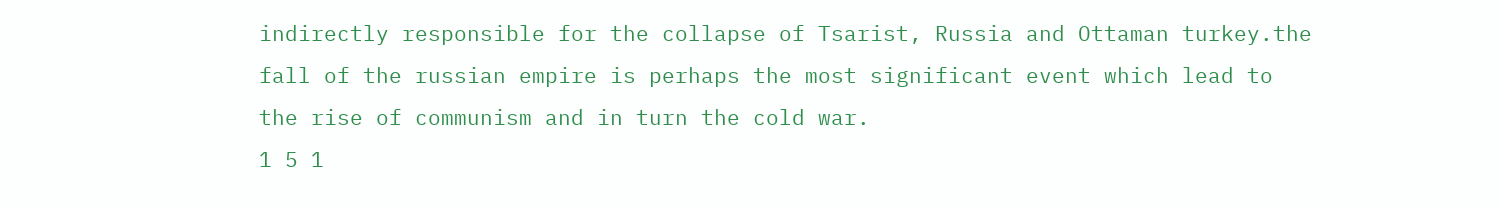indirectly responsible for the collapse of Tsarist, Russia and Ottaman turkey.the fall of the russian empire is perhaps the most significant event which lead to the rise of communism and in turn the cold war.
1 5 1